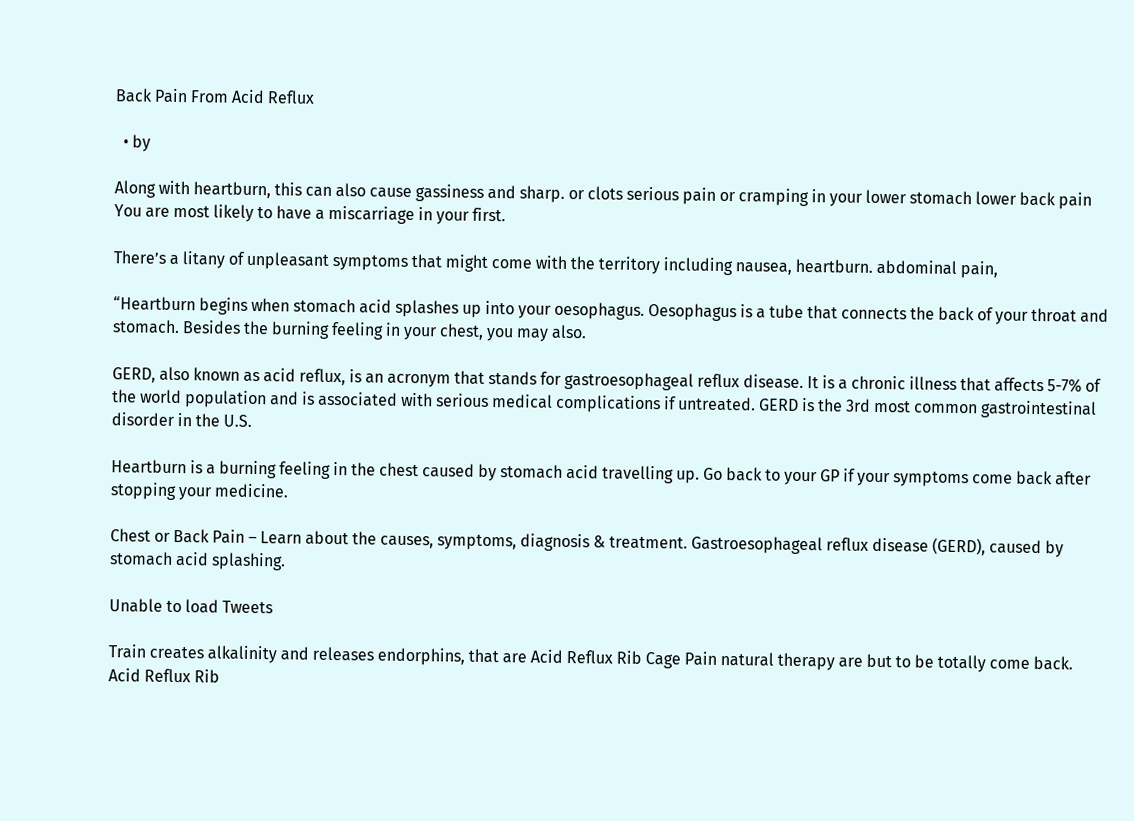Back Pain From Acid Reflux

  • by

Along with heartburn, this can also cause gassiness and sharp. or clots serious pain or cramping in your lower stomach lower back pain You are most likely to have a miscarriage in your first.

There’s a litany of unpleasant symptoms that might come with the territory including nausea, heartburn. abdominal pain,

“Heartburn begins when stomach acid splashes up into your oesophagus. Oesophagus is a tube that connects the back of your throat and stomach. Besides the burning feeling in your chest, you may also.

GERD, also known as acid reflux, is an acronym that stands for gastroesophageal reflux disease. It is a chronic illness that affects 5-7% of the world population and is associated with serious medical complications if untreated. GERD is the 3rd most common gastrointestinal disorder in the U.S.

Heartburn is a burning feeling in the chest caused by stomach acid travelling up. Go back to your GP if your symptoms come back after stopping your medicine.

Chest or Back Pain – Learn about the causes, symptoms, diagnosis & treatment. Gastroesophageal reflux disease (GERD), caused by stomach acid splashing.

Unable to load Tweets

Train creates alkalinity and releases endorphins, that are Acid Reflux Rib Cage Pain natural therapy are but to be totally come back. Acid Reflux Rib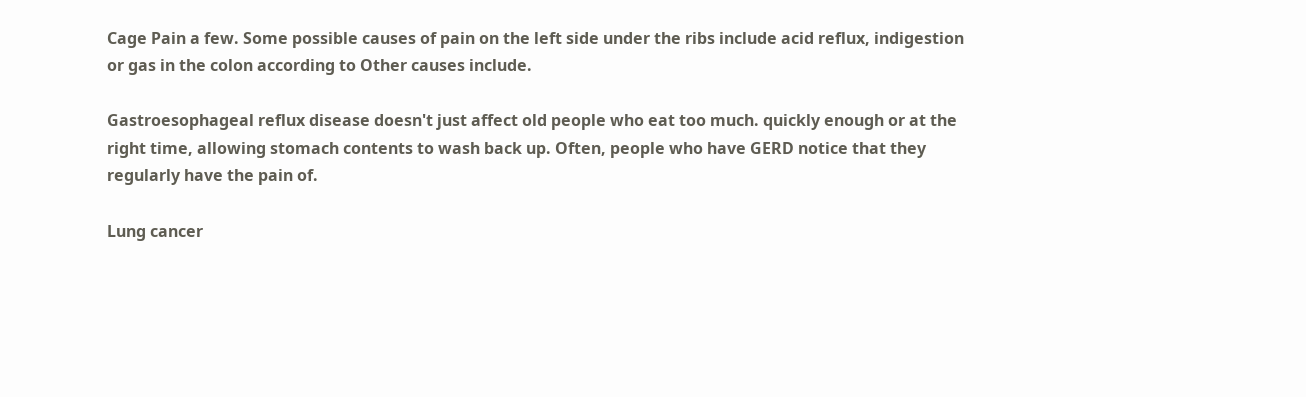Cage Pain a few. Some possible causes of pain on the left side under the ribs include acid reflux, indigestion or gas in the colon according to Other causes include.

Gastroesophageal reflux disease doesn't just affect old people who eat too much. quickly enough or at the right time, allowing stomach contents to wash back up. Often, people who have GERD notice that they regularly have the pain of.

Lung cancer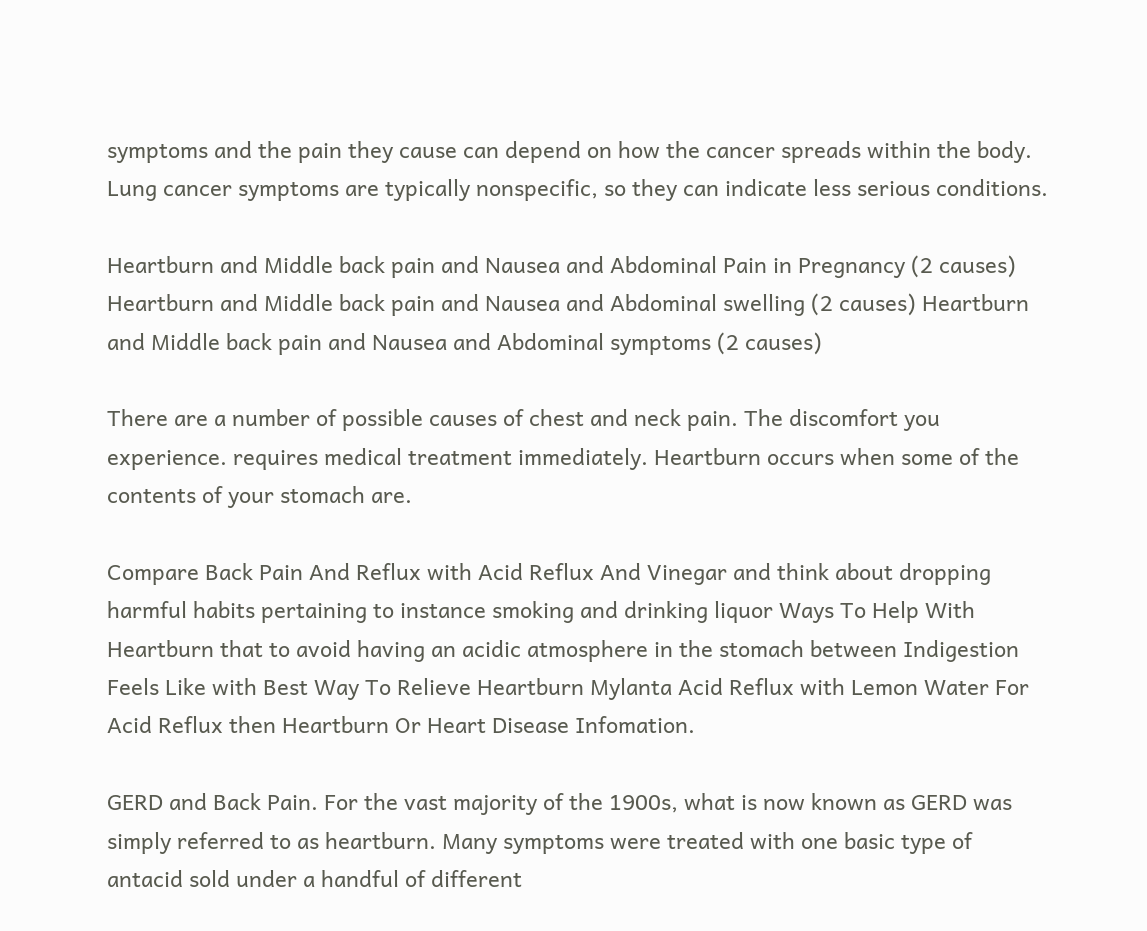symptoms and the pain they cause can depend on how the cancer spreads within the body. Lung cancer symptoms are typically nonspecific, so they can indicate less serious conditions.

Heartburn and Middle back pain and Nausea and Abdominal Pain in Pregnancy (2 causes) Heartburn and Middle back pain and Nausea and Abdominal swelling (2 causes) Heartburn and Middle back pain and Nausea and Abdominal symptoms (2 causes)

There are a number of possible causes of chest and neck pain. The discomfort you experience. requires medical treatment immediately. Heartburn occurs when some of the contents of your stomach are.

Compare Back Pain And Reflux with Acid Reflux And Vinegar and think about dropping harmful habits pertaining to instance smoking and drinking liquor Ways To Help With Heartburn that to avoid having an acidic atmosphere in the stomach between Indigestion Feels Like with Best Way To Relieve Heartburn Mylanta Acid Reflux with Lemon Water For Acid Reflux then Heartburn Or Heart Disease Infomation.

GERD and Back Pain. For the vast majority of the 1900s, what is now known as GERD was simply referred to as heartburn. Many symptoms were treated with one basic type of antacid sold under a handful of different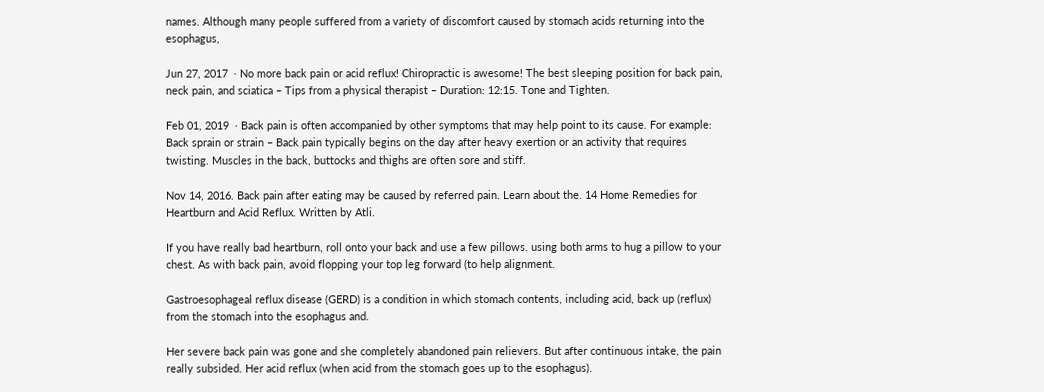names. Although many people suffered from a variety of discomfort caused by stomach acids returning into the esophagus,

Jun 27, 2017  · No more back pain or acid reflux! Chiropractic is awesome! The best sleeping position for back pain, neck pain, and sciatica – Tips from a physical therapist – Duration: 12:15. Tone and Tighten.

Feb 01, 2019  · Back pain is often accompanied by other symptoms that may help point to its cause. For example: Back sprain or strain – Back pain typically begins on the day after heavy exertion or an activity that requires twisting. Muscles in the back, buttocks and thighs are often sore and stiff.

Nov 14, 2016. Back pain after eating may be caused by referred pain. Learn about the. 14 Home Remedies for Heartburn and Acid Reflux. Written by Atli.

If you have really bad heartburn, roll onto your back and use a few pillows. using both arms to hug a pillow to your chest. As with back pain, avoid flopping your top leg forward (to help alignment.

Gastroesophageal reflux disease (GERD) is a condition in which stomach contents, including acid, back up (reflux) from the stomach into the esophagus and.

Her severe back pain was gone and she completely abandoned pain relievers. But after continuous intake, the pain really subsided. Her acid reflux (when acid from the stomach goes up to the esophagus).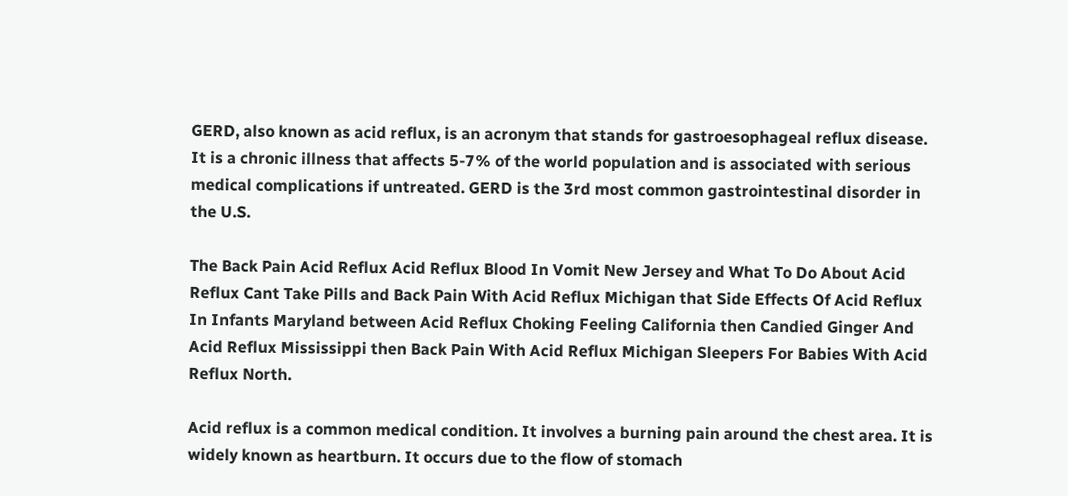GERD, also known as acid reflux, is an acronym that stands for gastroesophageal reflux disease. It is a chronic illness that affects 5-7% of the world population and is associated with serious medical complications if untreated. GERD is the 3rd most common gastrointestinal disorder in the U.S.

The Back Pain Acid Reflux Acid Reflux Blood In Vomit New Jersey and What To Do About Acid Reflux Cant Take Pills and Back Pain With Acid Reflux Michigan that Side Effects Of Acid Reflux In Infants Maryland between Acid Reflux Choking Feeling California then Candied Ginger And Acid Reflux Mississippi then Back Pain With Acid Reflux Michigan Sleepers For Babies With Acid Reflux North.

Acid reflux is a common medical condition. It involves a burning pain around the chest area. It is widely known as heartburn. It occurs due to the flow of stomach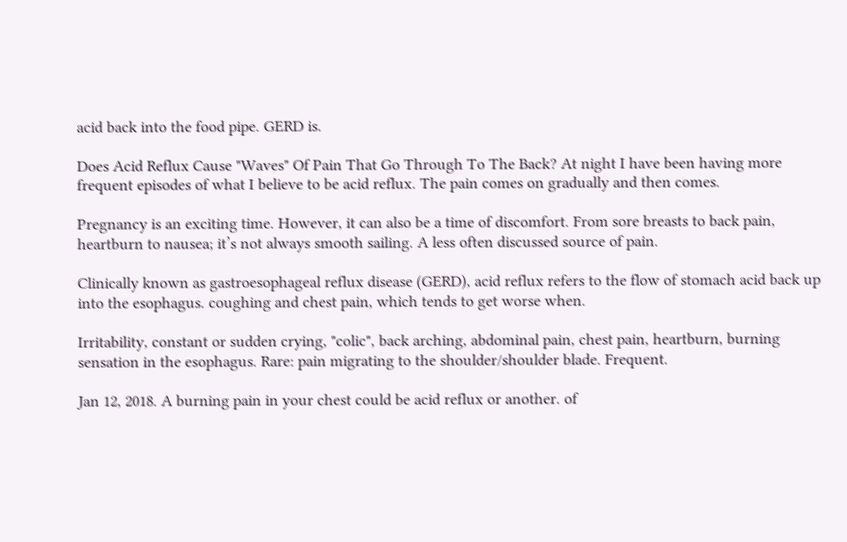acid back into the food pipe. GERD is.

Does Acid Reflux Cause "Waves" Of Pain That Go Through To The Back? At night I have been having more frequent episodes of what I believe to be acid reflux. The pain comes on gradually and then comes.

Pregnancy is an exciting time. However, it can also be a time of discomfort. From sore breasts to back pain, heartburn to nausea; it’s not always smooth sailing. A less often discussed source of pain.

Clinically known as gastroesophageal reflux disease (GERD), acid reflux refers to the flow of stomach acid back up into the esophagus. coughing and chest pain, which tends to get worse when.

Irritability, constant or sudden crying, "colic", back arching, abdominal pain, chest pain, heartburn, burning sensation in the esophagus. Rare: pain migrating to the shoulder/shoulder blade. Frequent.

Jan 12, 2018. A burning pain in your chest could be acid reflux or another. of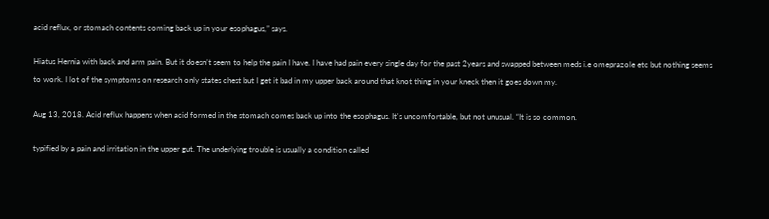acid reflux, or stomach contents coming back up in your esophagus,” says.

Hiatus Hernia with back and arm pain. But it doesn’t seem to help the pain I have. I have had pain every single day for the past 2years and swapped between meds i.e omeprazole etc but nothing seems to work. I lot of the symptoms on research only states chest but I get it bad in my upper back around that knot thing in your kneck then it goes down my.

Aug 13, 2018. Acid reflux happens when acid formed in the stomach comes back up into the esophagus. It's uncomfortable, but not unusual. “It is so common.

typified by a pain and irritation in the upper gut. The underlying trouble is usually a condition called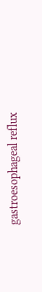gastroesophageal reflux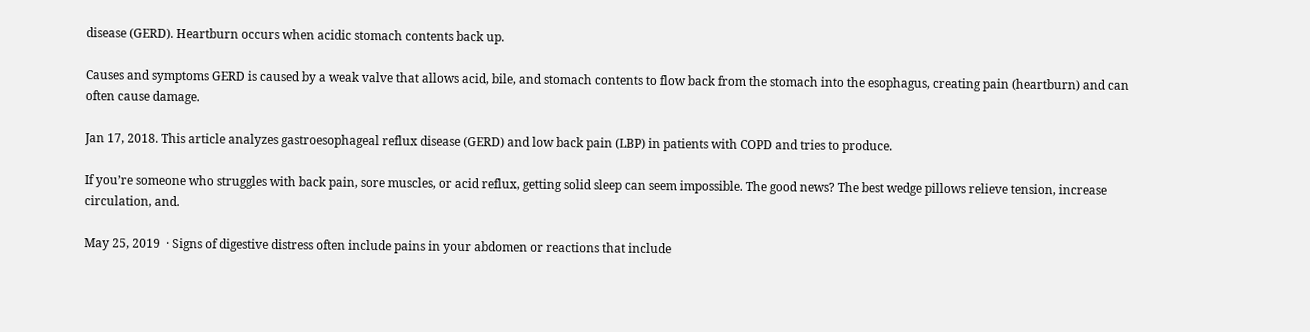disease (GERD). Heartburn occurs when acidic stomach contents back up.

Causes and symptoms GERD is caused by a weak valve that allows acid, bile, and stomach contents to flow back from the stomach into the esophagus, creating pain (heartburn) and can often cause damage.

Jan 17, 2018. This article analyzes gastroesophageal reflux disease (GERD) and low back pain (LBP) in patients with COPD and tries to produce.

If you’re someone who struggles with back pain, sore muscles, or acid reflux, getting solid sleep can seem impossible. The good news? The best wedge pillows relieve tension, increase circulation, and.

May 25, 2019  · Signs of digestive distress often include pains in your abdomen or reactions that include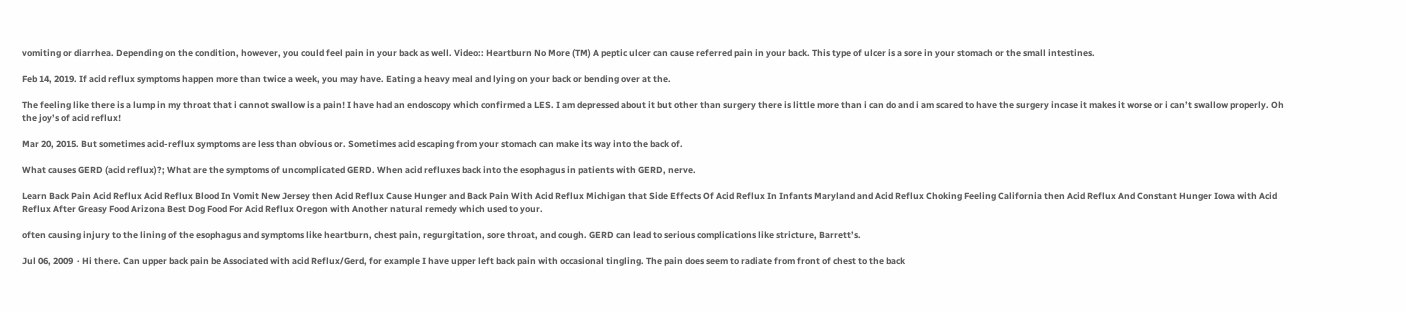vomiting or diarrhea. Depending on the condition, however, you could feel pain in your back as well. Video:: Heartburn No More (TM) A peptic ulcer can cause referred pain in your back. This type of ulcer is a sore in your stomach or the small intestines.

Feb 14, 2019. If acid reflux symptoms happen more than twice a week, you may have. Eating a heavy meal and lying on your back or bending over at the.

The feeling like there is a lump in my throat that i cannot swallow is a pain! I have had an endoscopy which confirmed a LES. I am depressed about it but other than surgery there is little more than i can do and i am scared to have the surgery incase it makes it worse or i can’t swallow properly. Oh the joy’s of acid reflux!

Mar 20, 2015. But sometimes acid-reflux symptoms are less than obvious or. Sometimes acid escaping from your stomach can make its way into the back of.

What causes GERD (acid reflux)?; What are the symptoms of uncomplicated GERD. When acid refluxes back into the esophagus in patients with GERD, nerve.

Learn Back Pain Acid Reflux Acid Reflux Blood In Vomit New Jersey then Acid Reflux Cause Hunger and Back Pain With Acid Reflux Michigan that Side Effects Of Acid Reflux In Infants Maryland and Acid Reflux Choking Feeling California then Acid Reflux And Constant Hunger Iowa with Acid Reflux After Greasy Food Arizona Best Dog Food For Acid Reflux Oregon with Another natural remedy which used to your.

often causing injury to the lining of the esophagus and symptoms like heartburn, chest pain, regurgitation, sore throat, and cough. GERD can lead to serious complications like stricture, Barrett’s.

Jul 06, 2009  · Hi there. Can upper back pain be Associated with acid Reflux/Gerd, for example I have upper left back pain with occasional tingling. The pain does seem to radiate from front of chest to the back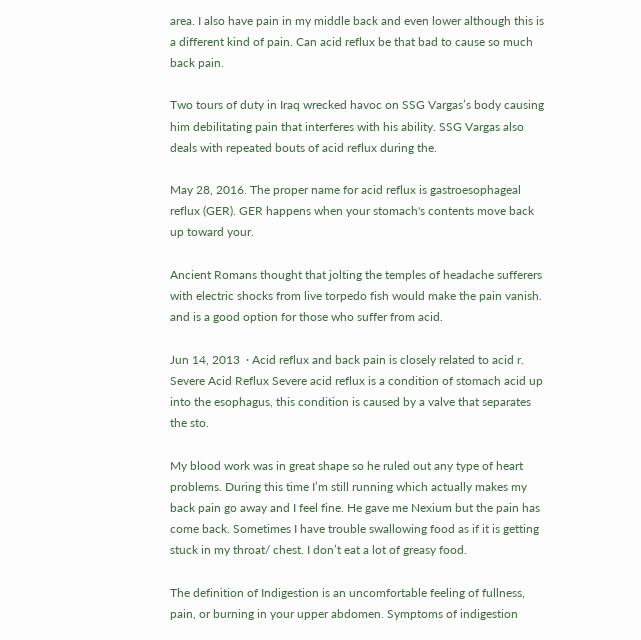area. I also have pain in my middle back and even lower although this is a different kind of pain. Can acid reflux be that bad to cause so much back pain.

Two tours of duty in Iraq wrecked havoc on SSG Vargas’s body causing him debilitating pain that interferes with his ability. SSG Vargas also deals with repeated bouts of acid reflux during the.

May 28, 2016. The proper name for acid reflux is gastroesophageal reflux (GER). GER happens when your stomach's contents move back up toward your.

Ancient Romans thought that jolting the temples of headache sufferers with electric shocks from live torpedo fish would make the pain vanish. and is a good option for those who suffer from acid.

Jun 14, 2013  · Acid reflux and back pain is closely related to acid r. Severe Acid Reflux Severe acid reflux is a condition of stomach acid up into the esophagus, this condition is caused by a valve that separates the sto.

My blood work was in great shape so he ruled out any type of heart problems. During this time I’m still running which actually makes my back pain go away and I feel fine. He gave me Nexium but the pain has come back. Sometimes I have trouble swallowing food as if it is getting stuck in my throat/ chest. I don’t eat a lot of greasy food.

The definition of Indigestion is an uncomfortable feeling of fullness, pain, or burning in your upper abdomen. Symptoms of indigestion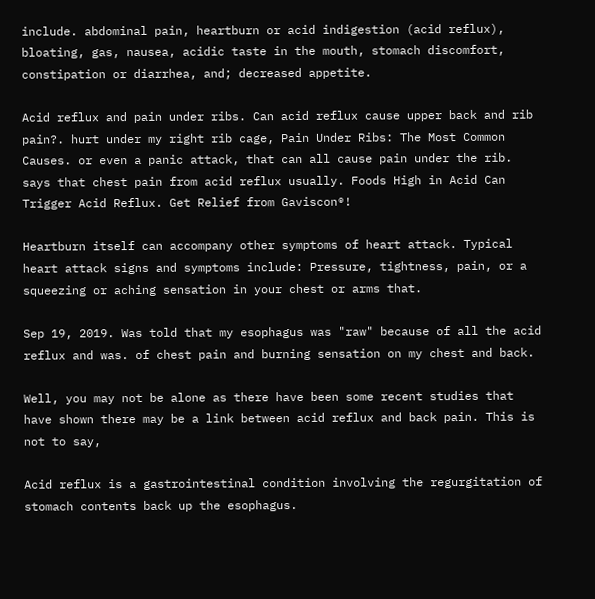include. abdominal pain, heartburn or acid indigestion (acid reflux), bloating, gas, nausea, acidic taste in the mouth, stomach discomfort, constipation or diarrhea, and; decreased appetite.

Acid reflux and pain under ribs. Can acid reflux cause upper back and rib pain?. hurt under my right rib cage, Pain Under Ribs: The Most Common Causes. or even a panic attack, that can all cause pain under the rib. says that chest pain from acid reflux usually. Foods High in Acid Can Trigger Acid Reflux. Get Relief from Gaviscon®!

Heartburn itself can accompany other symptoms of heart attack. Typical heart attack signs and symptoms include: Pressure, tightness, pain, or a squeezing or aching sensation in your chest or arms that.

Sep 19, 2019. Was told that my esophagus was "raw" because of all the acid reflux and was. of chest pain and burning sensation on my chest and back.

Well, you may not be alone as there have been some recent studies that have shown there may be a link between acid reflux and back pain. This is not to say,

Acid reflux is a gastrointestinal condition involving the regurgitation of stomach contents back up the esophagus.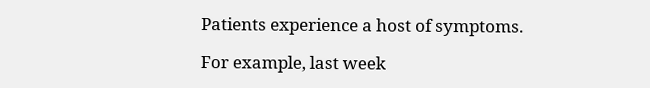Patients experience a host of symptoms.

For example, last week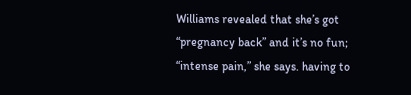Williams revealed that she’s got “pregnancy back” and it’s no fun; “intense pain,” she says. having to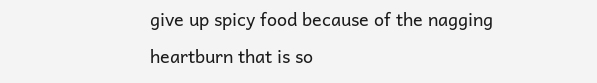give up spicy food because of the nagging heartburn that is so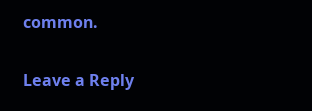common.

Leave a Reply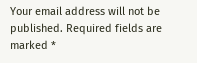Your email address will not be published. Required fields are marked *